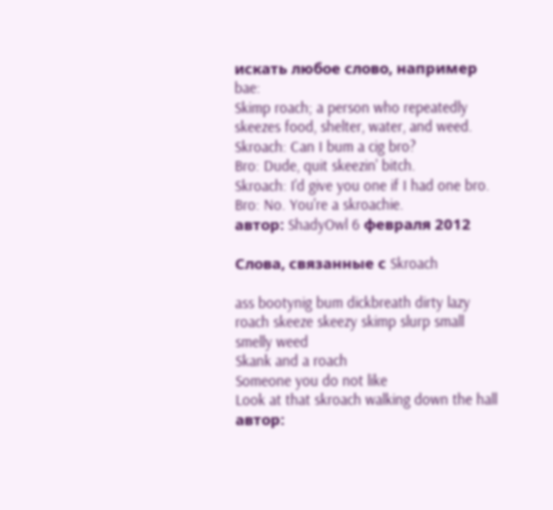искать любое слово, например bae:
Skimp roach; a person who repeatedly skeezes food, shelter, water, and weed.
Skroach: Can I bum a cig bro?
Bro: Dude, quit skeezin' bitch.
Skroach: I'd give you one if I had one bro.
Bro: No. You're a skroachie.
автор: ShadyOwl 6 февраля 2012

Слова, связанные с Skroach

ass bootynig bum dickbreath dirty lazy roach skeeze skeezy skimp slurp small smelly weed
Skank and a roach
Someone you do not like
Look at that skroach walking down the hall
автор: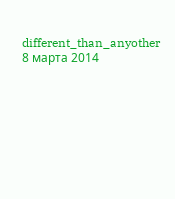different_than_anyother 8 марта 2014